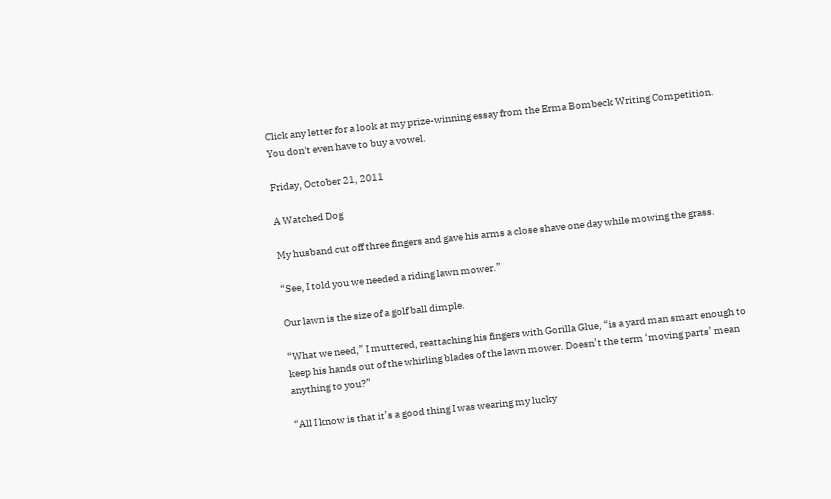Click any letter for a look at my prize-winning essay from the Erma Bombeck Writing Competition. You don't even have to buy a vowel.

Friday, October 21, 2011

A Watched Dog

My husband cut off three fingers and gave his arms a close shave one day while mowing the grass.

“See, I told you we needed a riding lawn mower.”

Our lawn is the size of a golf ball dimple.

“What we need,” I muttered, reattaching his fingers with Gorilla Glue, “is a yard man smart enough to keep his hands out of the whirling blades of the lawn mower. Doesn’t the term ‘moving parts’ mean anything to you?”

“All I know is that it’s a good thing I was wearing my lucky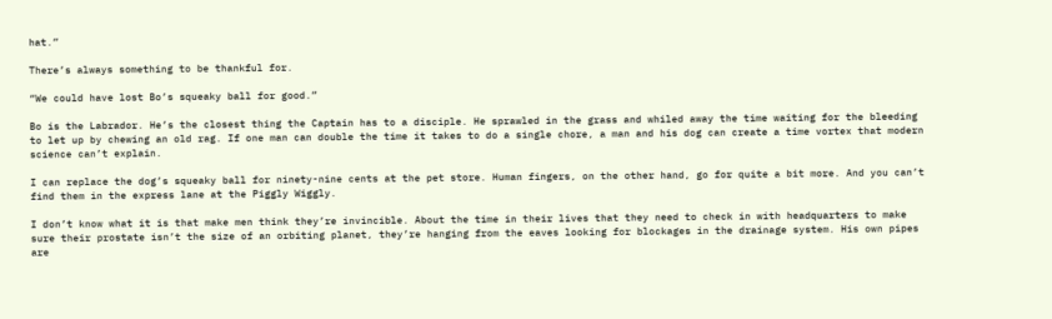hat.”

There’s always something to be thankful for.

“We could have lost Bo’s squeaky ball for good.”

Bo is the Labrador. He’s the closest thing the Captain has to a disciple. He sprawled in the grass and whiled away the time waiting for the bleeding to let up by chewing an old rag. If one man can double the time it takes to do a single chore, a man and his dog can create a time vortex that modern science can’t explain.

I can replace the dog’s squeaky ball for ninety-nine cents at the pet store. Human fingers, on the other hand, go for quite a bit more. And you can’t find them in the express lane at the Piggly Wiggly.

I don’t know what it is that make men think they’re invincible. About the time in their lives that they need to check in with headquarters to make sure their prostate isn’t the size of an orbiting planet, they’re hanging from the eaves looking for blockages in the drainage system. His own pipes are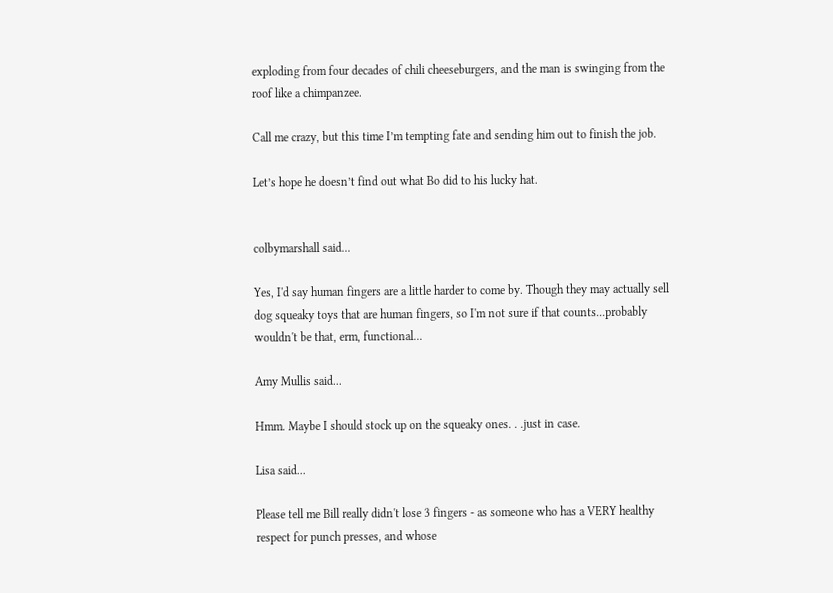exploding from four decades of chili cheeseburgers, and the man is swinging from the roof like a chimpanzee.

Call me crazy, but this time I’m tempting fate and sending him out to finish the job.

Let’s hope he doesn’t find out what Bo did to his lucky hat.


colbymarshall said...

Yes, I'd say human fingers are a little harder to come by. Though they may actually sell dog squeaky toys that are human fingers, so I'm not sure if that counts...probably wouldn't be that, erm, functional...

Amy Mullis said...

Hmm. Maybe I should stock up on the squeaky ones. . .just in case.

Lisa said...

Please tell me Bill really didn't lose 3 fingers - as someone who has a VERY healthy respect for punch presses, and whose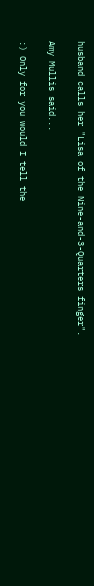husband calls her "Lisa of the Nine-and-3-Quarters finger".

Amy Mullis said...

:) Only for you would I tell the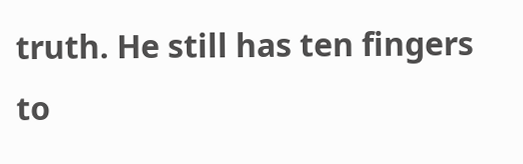truth. He still has ten fingers to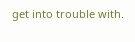get into trouble with.